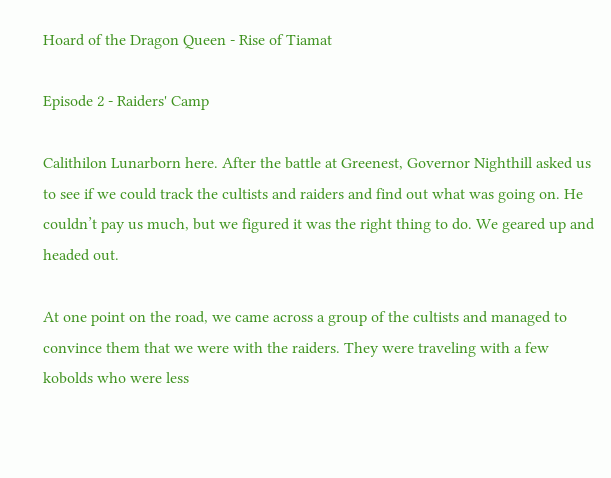Hoard of the Dragon Queen - Rise of Tiamat

Episode 2 - Raiders' Camp

Calithilon Lunarborn here. After the battle at Greenest, Governor Nighthill asked us to see if we could track the cultists and raiders and find out what was going on. He couldn’t pay us much, but we figured it was the right thing to do. We geared up and headed out.

At one point on the road, we came across a group of the cultists and managed to convince them that we were with the raiders. They were traveling with a few kobolds who were less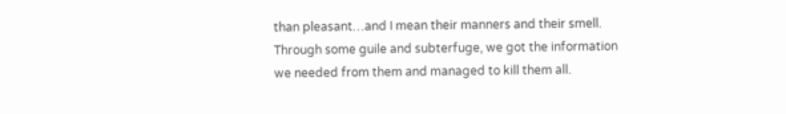than pleasant…and I mean their manners and their smell. Through some guile and subterfuge, we got the information we needed from them and managed to kill them all.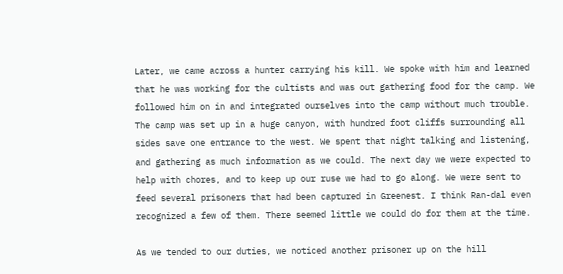Later, we came across a hunter carrying his kill. We spoke with him and learned that he was working for the cultists and was out gathering food for the camp. We followed him on in and integrated ourselves into the camp without much trouble. The camp was set up in a huge canyon, with hundred foot cliffs surrounding all sides save one entrance to the west. We spent that night talking and listening, and gathering as much information as we could. The next day we were expected to help with chores, and to keep up our ruse we had to go along. We were sent to feed several prisoners that had been captured in Greenest. I think Ran-dal even recognized a few of them. There seemed little we could do for them at the time.

As we tended to our duties, we noticed another prisoner up on the hill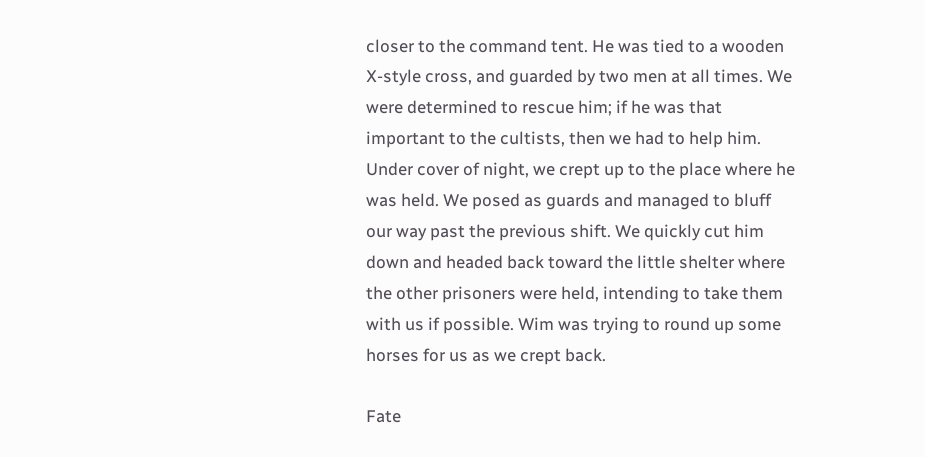closer to the command tent. He was tied to a wooden X-style cross, and guarded by two men at all times. We were determined to rescue him; if he was that important to the cultists, then we had to help him. Under cover of night, we crept up to the place where he was held. We posed as guards and managed to bluff our way past the previous shift. We quickly cut him down and headed back toward the little shelter where the other prisoners were held, intending to take them with us if possible. Wim was trying to round up some horses for us as we crept back.

Fate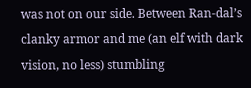was not on our side. Between Ran-dal’s clanky armor and me (an elf with dark vision, no less) stumbling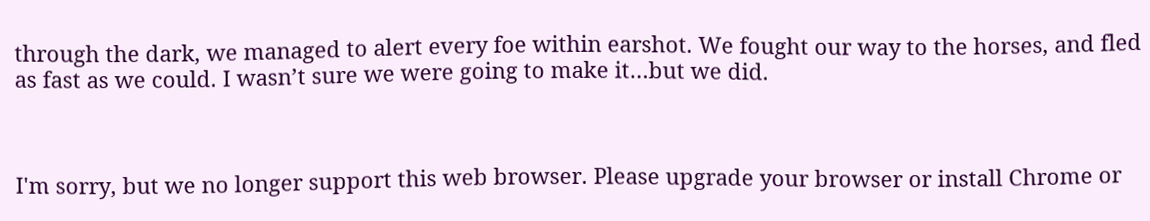through the dark, we managed to alert every foe within earshot. We fought our way to the horses, and fled as fast as we could. I wasn’t sure we were going to make it…but we did.



I'm sorry, but we no longer support this web browser. Please upgrade your browser or install Chrome or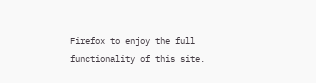Firefox to enjoy the full functionality of this site.